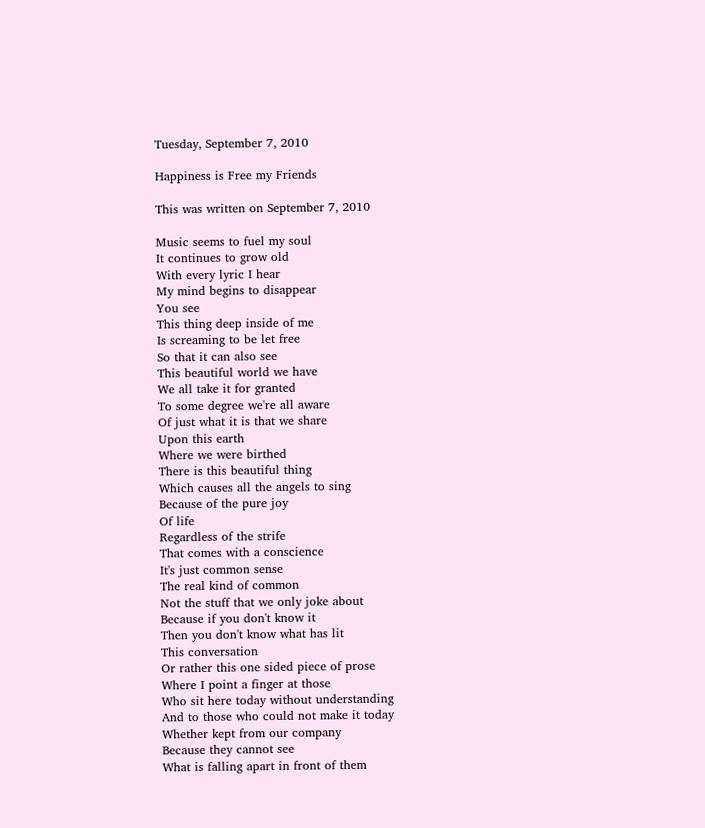Tuesday, September 7, 2010

Happiness is Free my Friends

This was written on September 7, 2010

Music seems to fuel my soul
It continues to grow old
With every lyric I hear
My mind begins to disappear
You see
This thing deep inside of me
Is screaming to be let free
So that it can also see
This beautiful world we have
We all take it for granted
To some degree we're all aware
Of just what it is that we share
Upon this earth
Where we were birthed
There is this beautiful thing
Which causes all the angels to sing
Because of the pure joy
Of life
Regardless of the strife
That comes with a conscience
It's just common sense
The real kind of common
Not the stuff that we only joke about
Because if you don't know it
Then you don't know what has lit
This conversation
Or rather this one sided piece of prose
Where I point a finger at those
Who sit here today without understanding
And to those who could not make it today
Whether kept from our company
Because they cannot see
What is falling apart in front of them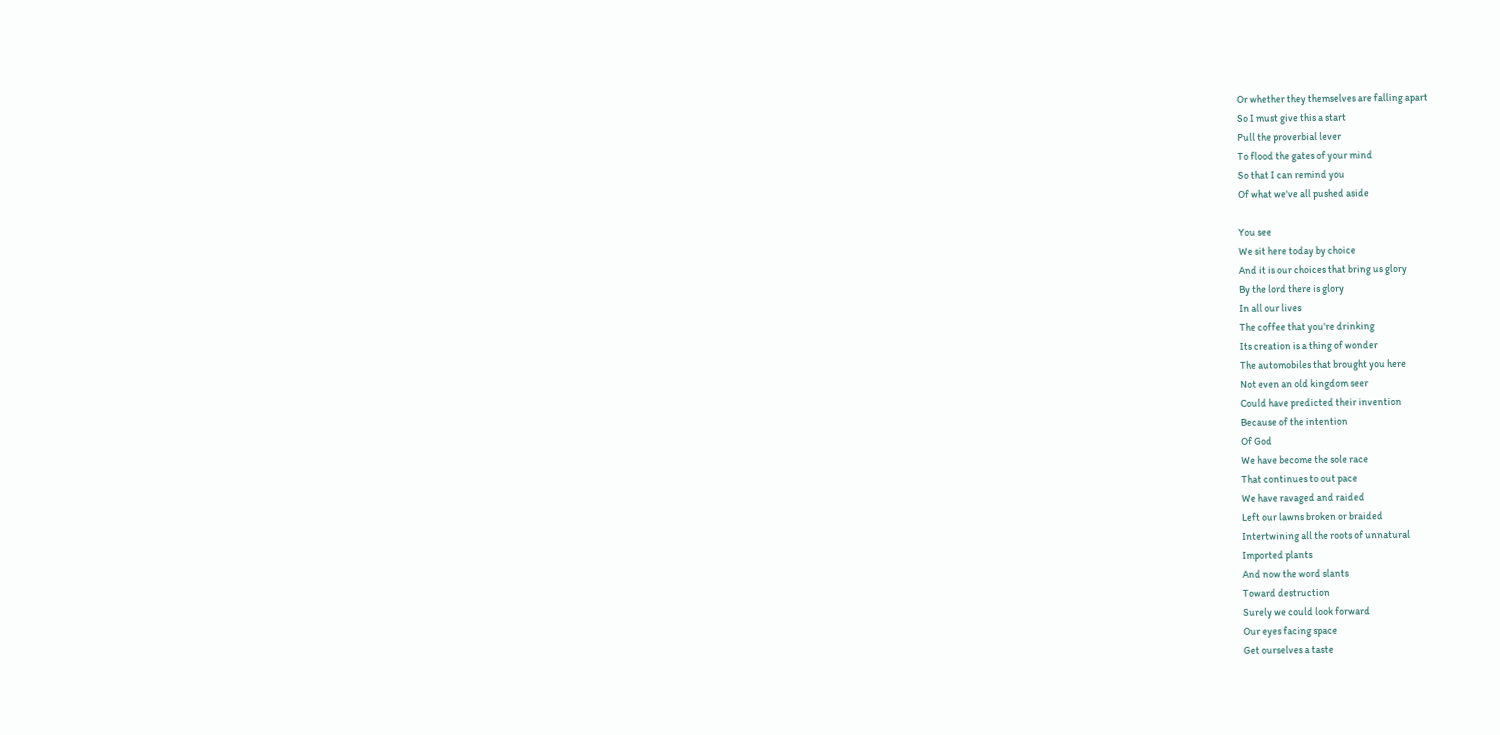Or whether they themselves are falling apart
So I must give this a start
Pull the proverbial lever
To flood the gates of your mind
So that I can remind you
Of what we've all pushed aside

You see
We sit here today by choice
And it is our choices that bring us glory
By the lord there is glory
In all our lives
The coffee that you're drinking
Its creation is a thing of wonder
The automobiles that brought you here
Not even an old kingdom seer
Could have predicted their invention
Because of the intention
Of God
We have become the sole race
That continues to out pace
We have ravaged and raided
Left our lawns broken or braided
Intertwining all the roots of unnatural
Imported plants
And now the word slants
Toward destruction
Surely we could look forward
Our eyes facing space
Get ourselves a taste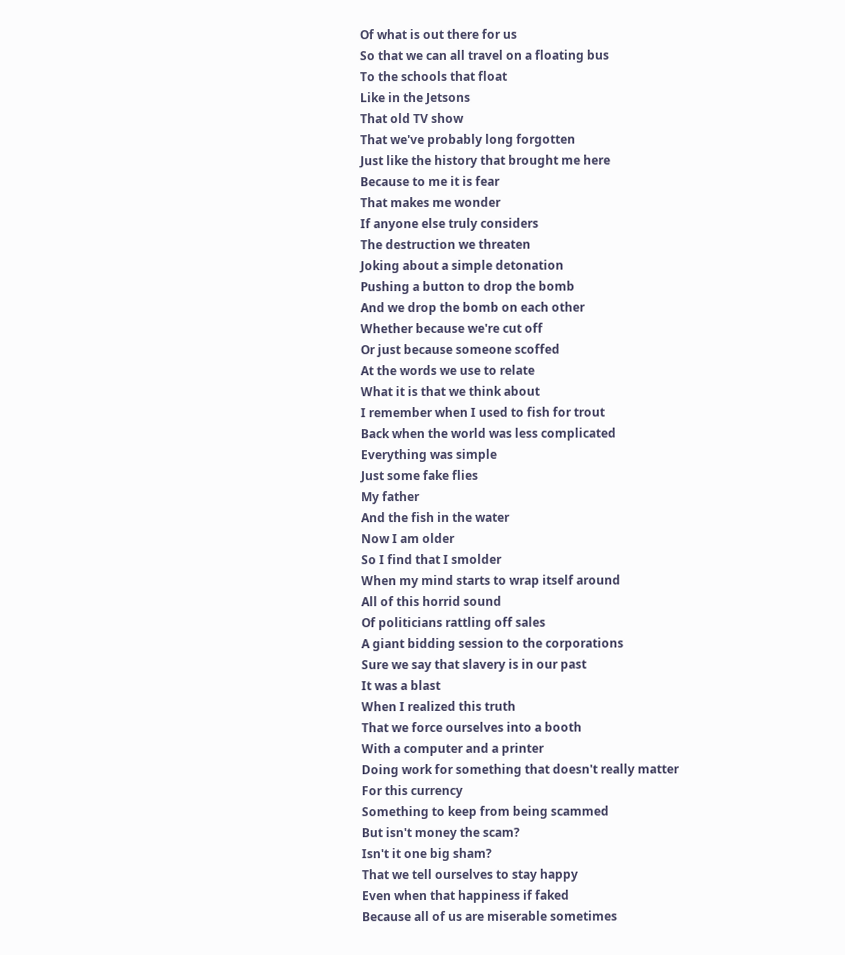Of what is out there for us
So that we can all travel on a floating bus
To the schools that float
Like in the Jetsons
That old TV show
That we've probably long forgotten
Just like the history that brought me here
Because to me it is fear
That makes me wonder
If anyone else truly considers
The destruction we threaten
Joking about a simple detonation
Pushing a button to drop the bomb
And we drop the bomb on each other
Whether because we're cut off
Or just because someone scoffed
At the words we use to relate
What it is that we think about
I remember when I used to fish for trout
Back when the world was less complicated
Everything was simple
Just some fake flies
My father
And the fish in the water
Now I am older
So I find that I smolder
When my mind starts to wrap itself around
All of this horrid sound
Of politicians rattling off sales
A giant bidding session to the corporations
Sure we say that slavery is in our past
It was a blast
When I realized this truth
That we force ourselves into a booth
With a computer and a printer
Doing work for something that doesn't really matter
For this currency
Something to keep from being scammed
But isn't money the scam?
Isn't it one big sham?
That we tell ourselves to stay happy
Even when that happiness if faked
Because all of us are miserable sometimes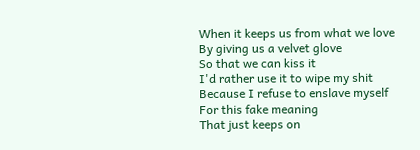When it keeps us from what we love
By giving us a velvet glove
So that we can kiss it
I'd rather use it to wipe my shit
Because I refuse to enslave myself
For this fake meaning
That just keeps on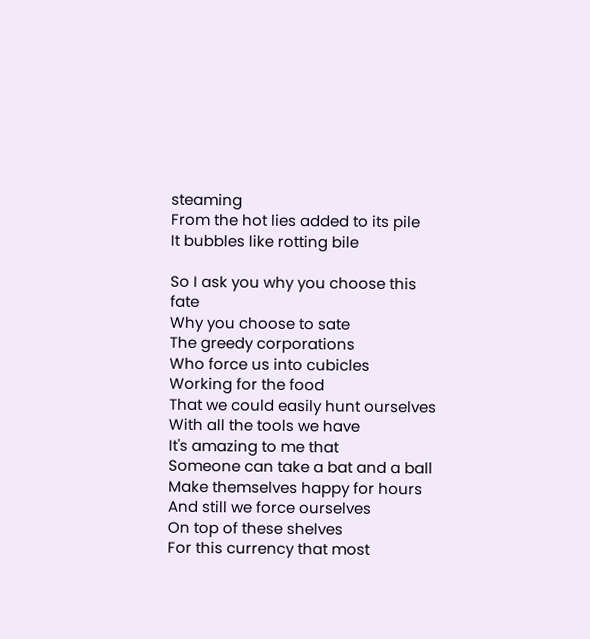steaming
From the hot lies added to its pile
It bubbles like rotting bile

So I ask you why you choose this fate
Why you choose to sate
The greedy corporations
Who force us into cubicles
Working for the food
That we could easily hunt ourselves
With all the tools we have
It's amazing to me that
Someone can take a bat and a ball
Make themselves happy for hours
And still we force ourselves
On top of these shelves
For this currency that most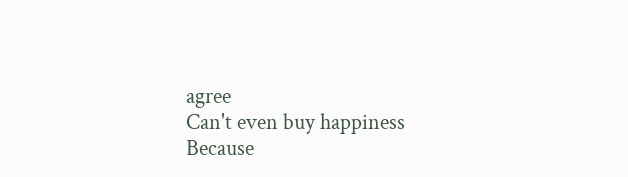agree
Can't even buy happiness
Because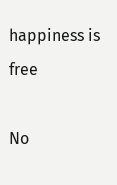happiness is free

No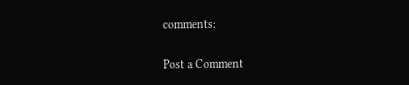comments:

Post a Comment